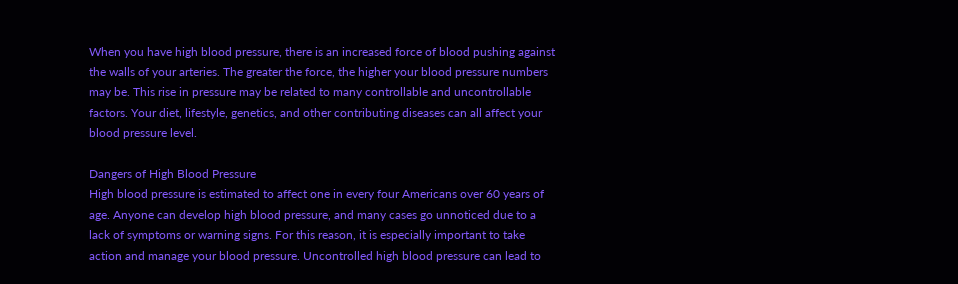When you have high blood pressure, there is an increased force of blood pushing against the walls of your arteries. The greater the force, the higher your blood pressure numbers may be. This rise in pressure may be related to many controllable and uncontrollable factors. Your diet, lifestyle, genetics, and other contributing diseases can all affect your blood pressure level.

Dangers of High Blood Pressure
High blood pressure is estimated to affect one in every four Americans over 60 years of age. Anyone can develop high blood pressure, and many cases go unnoticed due to a lack of symptoms or warning signs. For this reason, it is especially important to take action and manage your blood pressure. Uncontrolled high blood pressure can lead to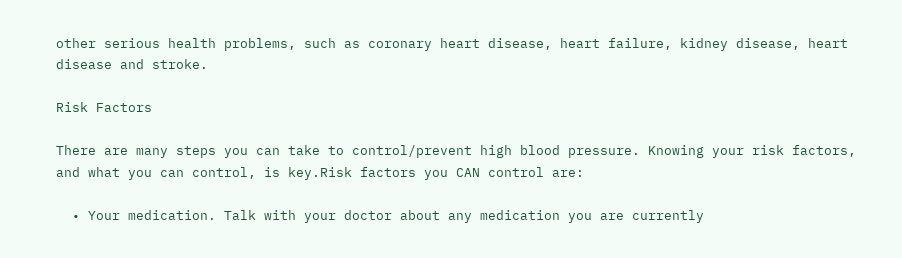other serious health problems, such as coronary heart disease, heart failure, kidney disease, heart disease and stroke.

Risk Factors

There are many steps you can take to control/prevent high blood pressure. Knowing your risk factors, and what you can control, is key.Risk factors you CAN control are:

  • Your medication. Talk with your doctor about any medication you are currently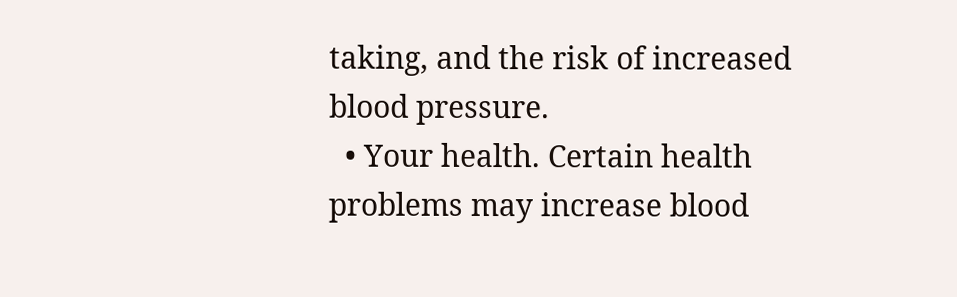taking, and the risk of increased blood pressure.
  • Your health. Certain health problems may increase blood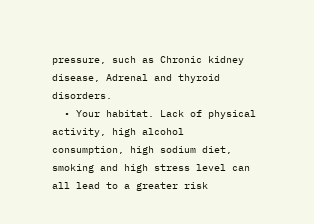pressure, such as Chronic kidney disease, Adrenal and thyroid disorders.
  • Your habitat. Lack of physical activity, high alcohol consumption, high sodium diet, smoking and high stress level can all lead to a greater risk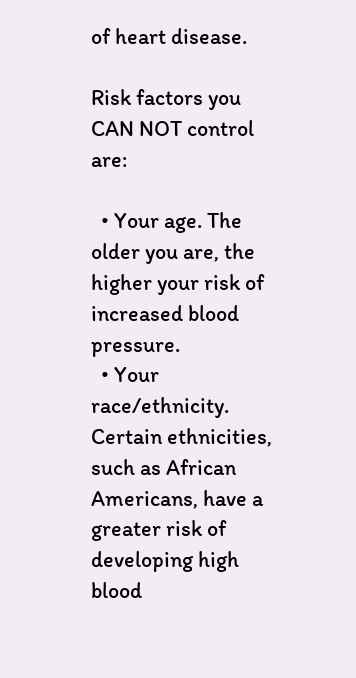of heart disease.

Risk factors you CAN NOT control are:

  • Your age. The older you are, the higher your risk of increased blood pressure.
  • Your race/ethnicity. Certain ethnicities, such as African Americans, have a greater risk of developing high blood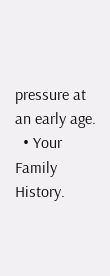pressure at an early age.
  • Your Family History.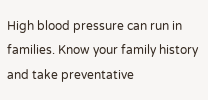High blood pressure can run in families. Know your family history and take preventative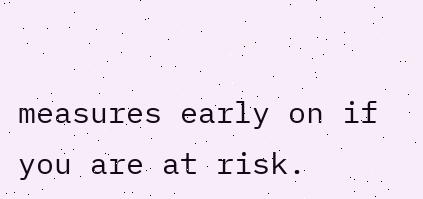measures early on if you are at risk.